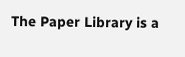The Paper Library is a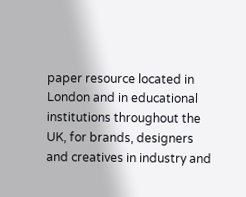paper resource located in London and in educational institutions throughout the UK, for brands, designers and creatives in industry and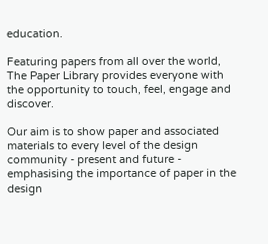education.

Featuring papers from all over the world, The Paper Library provides everyone with the opportunity to touch, feel, engage and discover.

Our aim is to show paper and associated materials to every level of the design community - present and future - emphasising the importance of paper in the design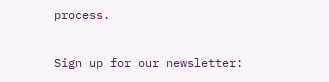process.

Sign up for our newsletter: